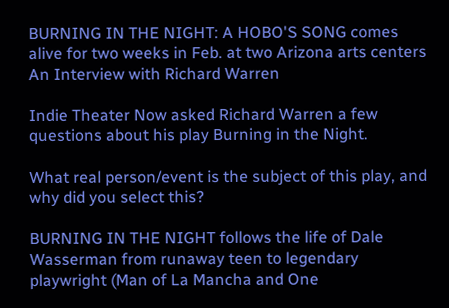BURNING IN THE NIGHT: A HOBO'S SONG comes alive for two weeks in Feb. at two Arizona arts centers
An Interview with Richard Warren

Indie Theater Now asked Richard Warren a few questions about his play Burning in the Night.

What real person/event is the subject of this play, and why did you select this?

BURNING IN THE NIGHT follows the life of Dale Wasserman from runaway teen to legendary playwright (Man of La Mancha and One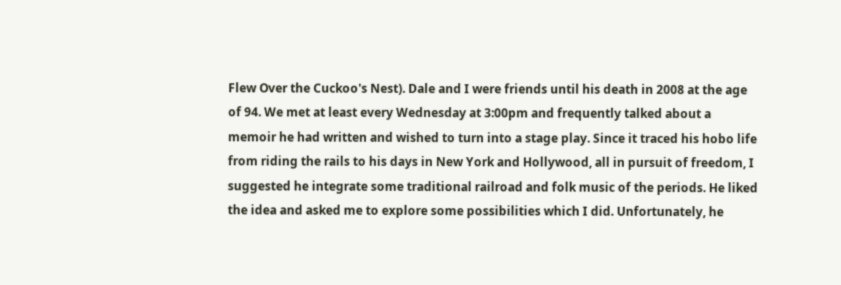Flew Over the Cuckoo's Nest). Dale and I were friends until his death in 2008 at the age of 94. We met at least every Wednesday at 3:00pm and frequently talked about a memoir he had written and wished to turn into a stage play. Since it traced his hobo life from riding the rails to his days in New York and Hollywood, all in pursuit of freedom, I suggested he integrate some traditional railroad and folk music of the periods. He liked the idea and asked me to explore some possibilities which I did. Unfortunately, he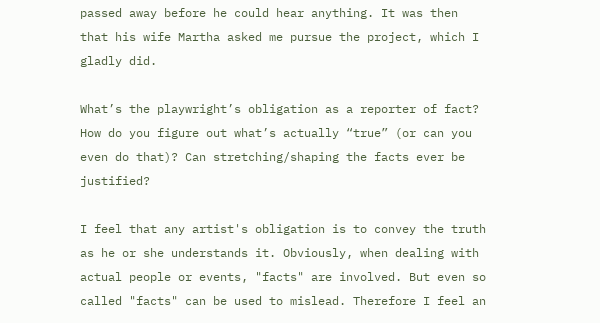passed away before he could hear anything. It was then that his wife Martha asked me pursue the project, which I gladly did.

What’s the playwright’s obligation as a reporter of fact? How do you figure out what’s actually “true” (or can you even do that)? Can stretching/shaping the facts ever be justified?

I feel that any artist's obligation is to convey the truth as he or she understands it. Obviously, when dealing with actual people or events, "facts" are involved. But even so called "facts" can be used to mislead. Therefore I feel an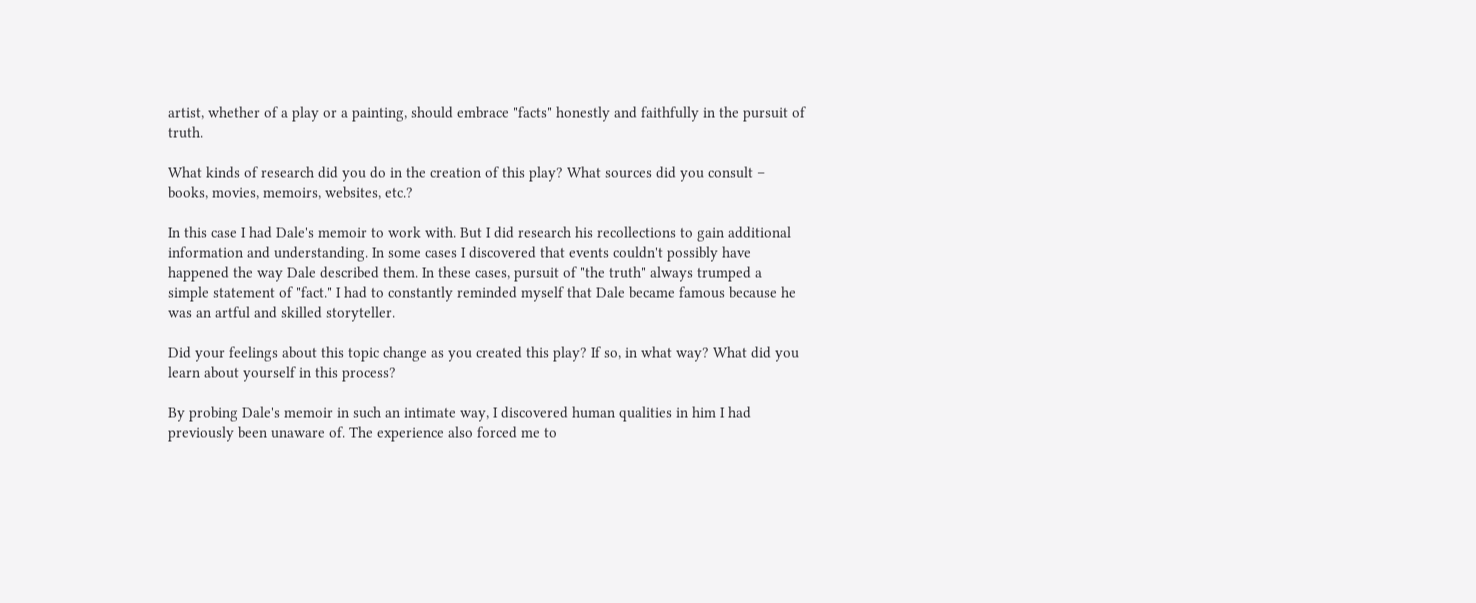artist, whether of a play or a painting, should embrace "facts" honestly and faithfully in the pursuit of truth.

What kinds of research did you do in the creation of this play? What sources did you consult – books, movies, memoirs, websites, etc.?

In this case I had Dale's memoir to work with. But I did research his recollections to gain additional information and understanding. In some cases I discovered that events couldn't possibly have happened the way Dale described them. In these cases, pursuit of "the truth" always trumped a simple statement of "fact." I had to constantly reminded myself that Dale became famous because he was an artful and skilled storyteller.

Did your feelings about this topic change as you created this play? If so, in what way? What did you learn about yourself in this process?

By probing Dale's memoir in such an intimate way, I discovered human qualities in him I had previously been unaware of. The experience also forced me to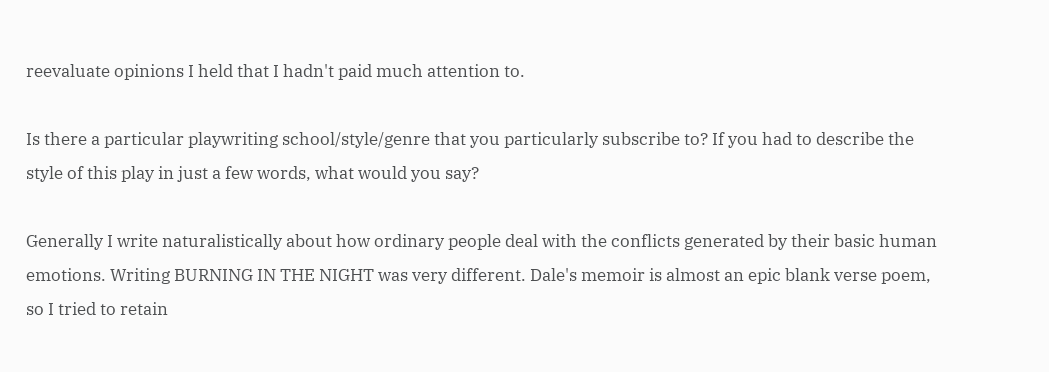reevaluate opinions I held that I hadn't paid much attention to.

Is there a particular playwriting school/style/genre that you particularly subscribe to? If you had to describe the style of this play in just a few words, what would you say?

Generally I write naturalistically about how ordinary people deal with the conflicts generated by their basic human emotions. Writing BURNING IN THE NIGHT was very different. Dale's memoir is almost an epic blank verse poem, so I tried to retain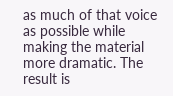as much of that voice as possible while making the material more dramatic. The result is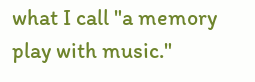what I call "a memory play with music."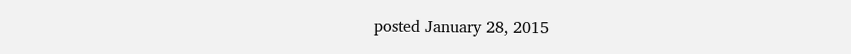posted January 28, 2015